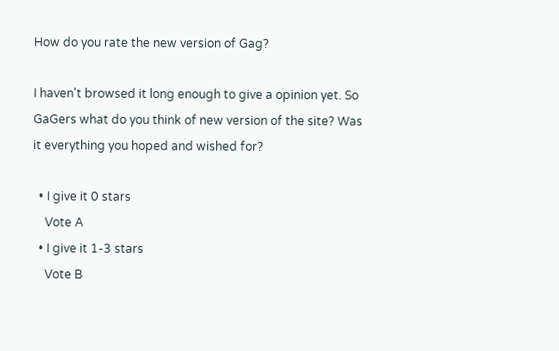How do you rate the new version of Gag?

I haven't browsed it long enough to give a opinion yet. So GaGers what do you think of new version of the site? Was it everything you hoped and wished for?

  • I give it 0 stars
    Vote A
  • I give it 1-3 stars
    Vote B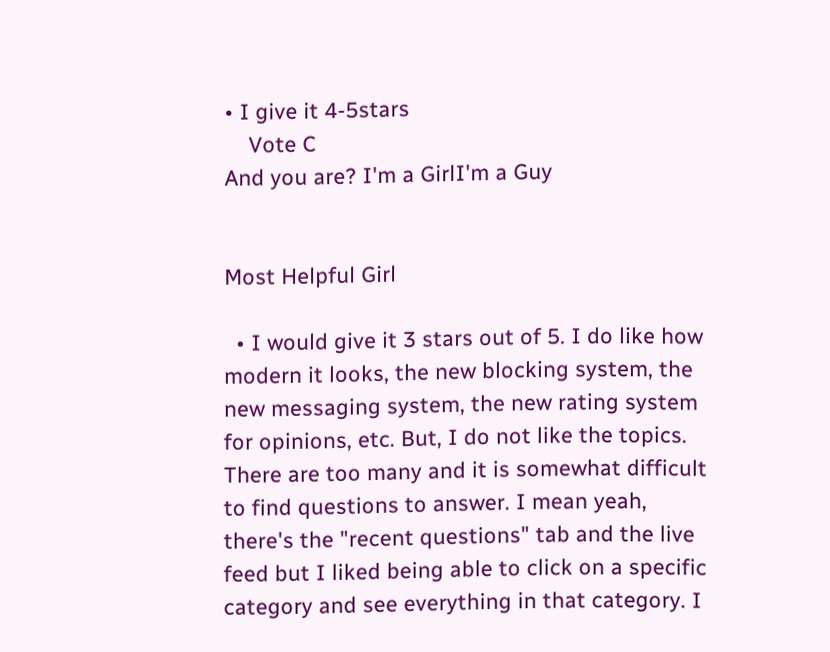• I give it 4-5stars
    Vote C
And you are? I'm a GirlI'm a Guy


Most Helpful Girl

  • I would give it 3 stars out of 5. I do like how modern it looks, the new blocking system, the new messaging system, the new rating system for opinions, etc. But, I do not like the topics. There are too many and it is somewhat difficult to find questions to answer. I mean yeah, there's the "recent questions" tab and the live feed but I liked being able to click on a specific category and see everything in that category. I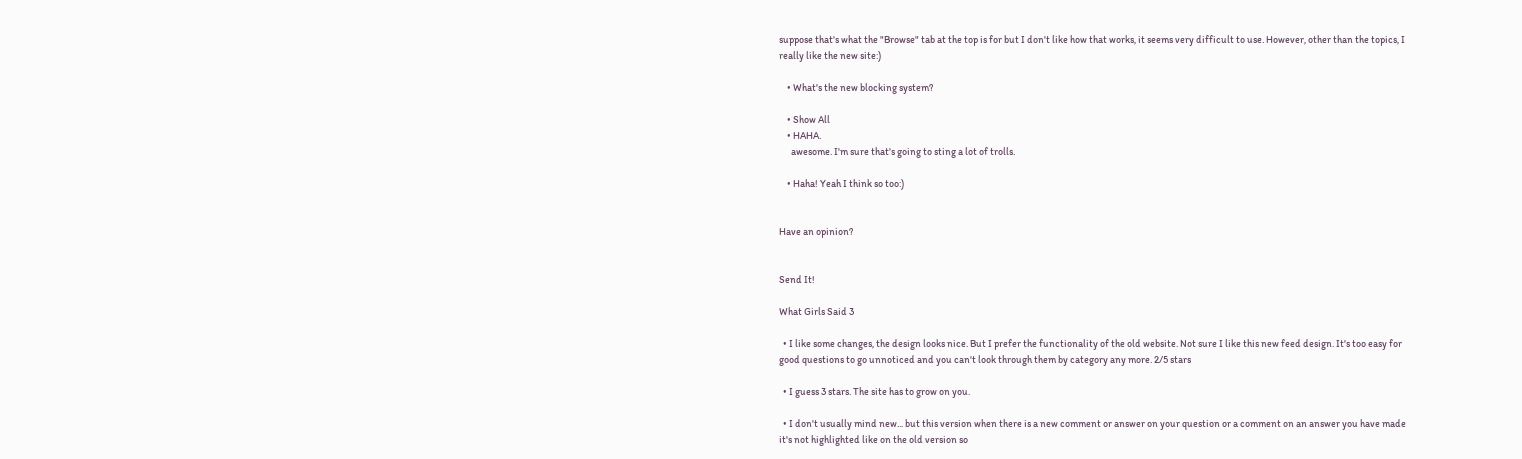suppose that's what the "Browse" tab at the top is for but I don't like how that works, it seems very difficult to use. However, other than the topics, I really like the new site:)

    • What's the new blocking system?

    • Show All
    • HAHA.
      awesome. I'm sure that's going to sting a lot of trolls.

    • Haha! Yeah I think so too:)


Have an opinion?


Send It!

What Girls Said 3

  • I like some changes, the design looks nice. But I prefer the functionality of the old website. Not sure I like this new feed design. It's too easy for good questions to go unnoticed and you can't look through them by category any more. 2/5 stars

  • I guess 3 stars. The site has to grow on you.

  • I don't usually mind new... but this version when there is a new comment or answer on your question or a comment on an answer you have made it's not highlighted like on the old version so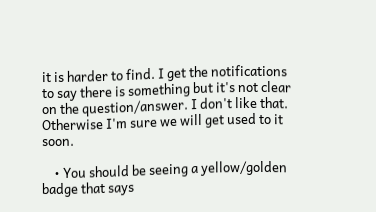it is harder to find. I get the notifications to say there is something but it's not clear on the question/answer. I don't like that. Otherwise I'm sure we will get used to it soon.

    • You should be seeing a yellow/golden badge that says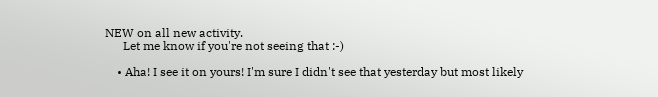NEW on all new activity.
      Let me know if you're not seeing that :-)

    • Aha! I see it on yours! I'm sure I didn't see that yesterday but most likely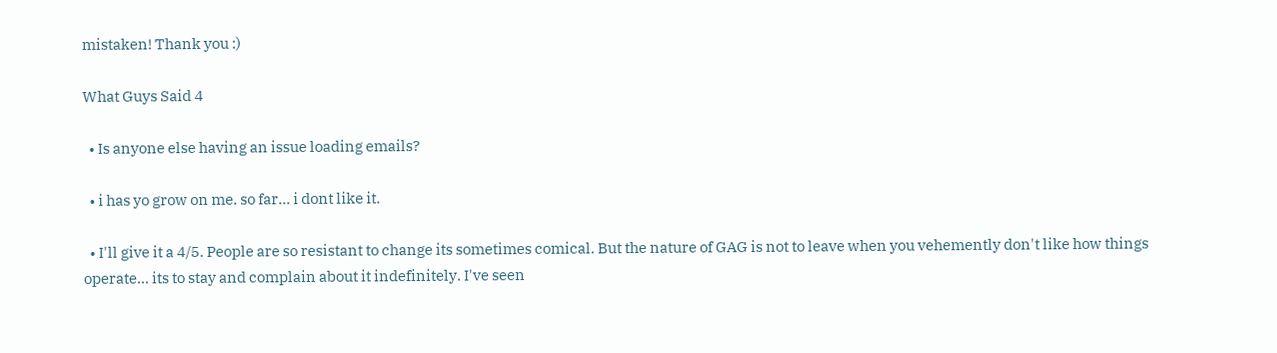mistaken! Thank you :)

What Guys Said 4

  • Is anyone else having an issue loading emails?

  • i has yo grow on me. so far... i dont like it.

  • I'll give it a 4/5. People are so resistant to change its sometimes comical. But the nature of GAG is not to leave when you vehemently don't like how things operate... its to stay and complain about it indefinitely. I've seen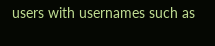users with usernames such as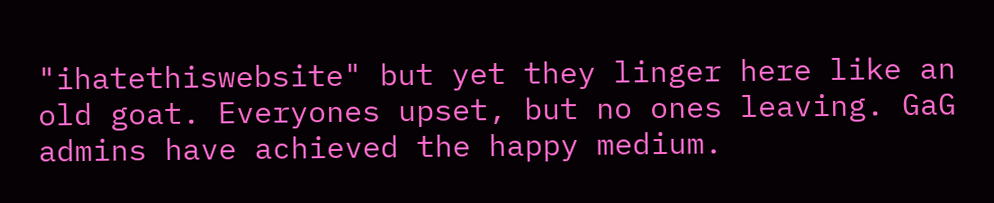"ihatethiswebsite" but yet they linger here like an old goat. Everyones upset, but no ones leaving. GaG admins have achieved the happy medium.